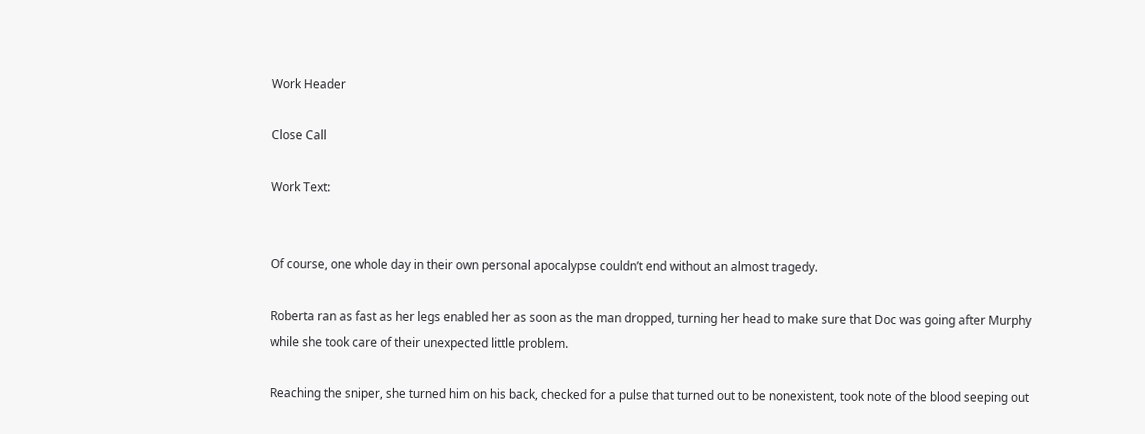Work Header

Close Call

Work Text:


Of course, one whole day in their own personal apocalypse couldn’t end without an almost tragedy.

Roberta ran as fast as her legs enabled her as soon as the man dropped, turning her head to make sure that Doc was going after Murphy while she took care of their unexpected little problem.

Reaching the sniper, she turned him on his back, checked for a pulse that turned out to be nonexistent, took note of the blood seeping out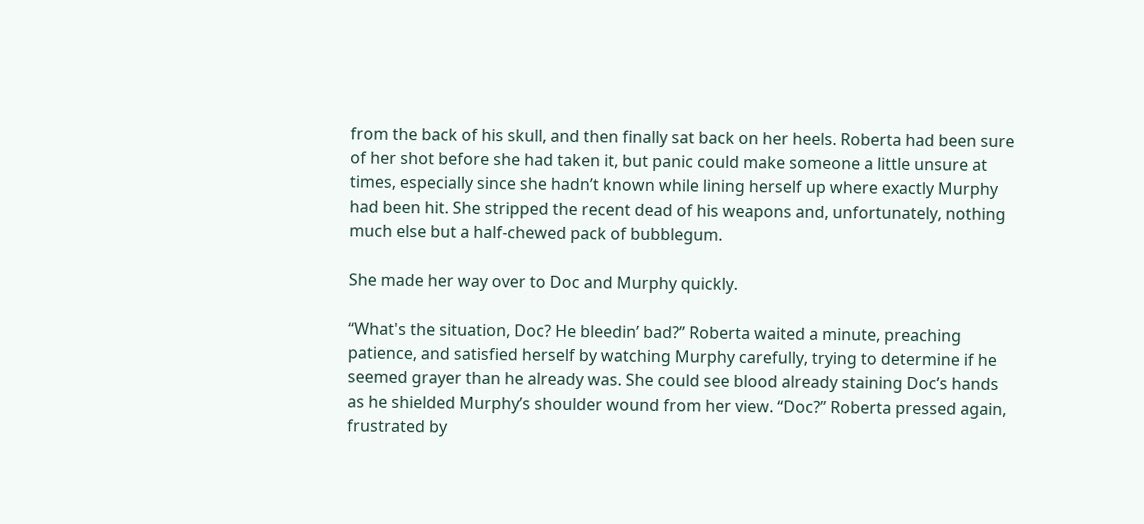from the back of his skull, and then finally sat back on her heels. Roberta had been sure of her shot before she had taken it, but panic could make someone a little unsure at times, especially since she hadn’t known while lining herself up where exactly Murphy had been hit. She stripped the recent dead of his weapons and, unfortunately, nothing much else but a half-chewed pack of bubblegum.

She made her way over to Doc and Murphy quickly.

“What's the situation, Doc? He bleedin’ bad?” Roberta waited a minute, preaching patience, and satisfied herself by watching Murphy carefully, trying to determine if he seemed grayer than he already was. She could see blood already staining Doc’s hands as he shielded Murphy’s shoulder wound from her view. “Doc?” Roberta pressed again, frustrated by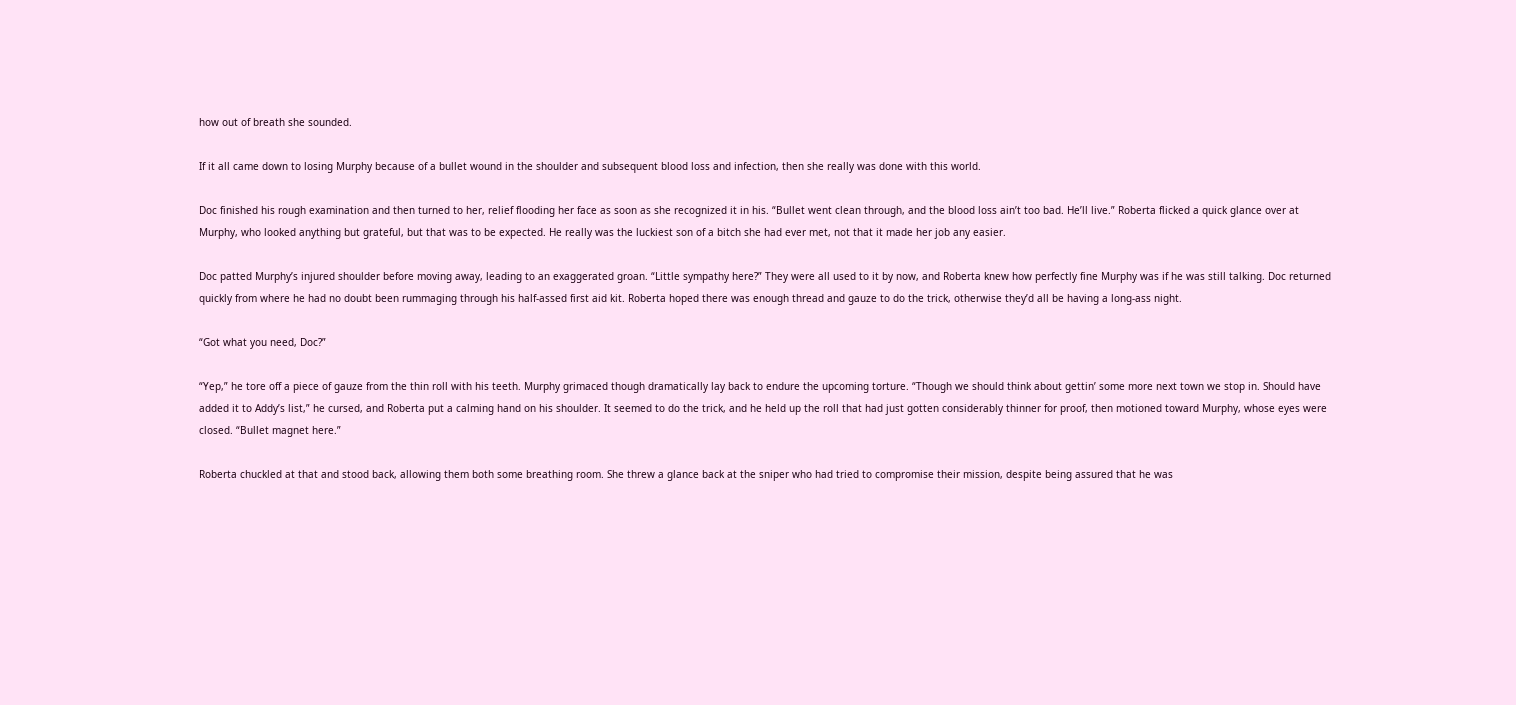how out of breath she sounded.

If it all came down to losing Murphy because of a bullet wound in the shoulder and subsequent blood loss and infection, then she really was done with this world.

Doc finished his rough examination and then turned to her, relief flooding her face as soon as she recognized it in his. “Bullet went clean through, and the blood loss ain’t too bad. He’ll live.” Roberta flicked a quick glance over at Murphy, who looked anything but grateful, but that was to be expected. He really was the luckiest son of a bitch she had ever met, not that it made her job any easier.

Doc patted Murphy’s injured shoulder before moving away, leading to an exaggerated groan. “Little sympathy here?” They were all used to it by now, and Roberta knew how perfectly fine Murphy was if he was still talking. Doc returned quickly from where he had no doubt been rummaging through his half-assed first aid kit. Roberta hoped there was enough thread and gauze to do the trick, otherwise they’d all be having a long-ass night.

“Got what you need, Doc?”

“Yep,” he tore off a piece of gauze from the thin roll with his teeth. Murphy grimaced though dramatically lay back to endure the upcoming torture. “Though we should think about gettin’ some more next town we stop in. Should have added it to Addy’s list,” he cursed, and Roberta put a calming hand on his shoulder. It seemed to do the trick, and he held up the roll that had just gotten considerably thinner for proof, then motioned toward Murphy, whose eyes were closed. “Bullet magnet here.”

Roberta chuckled at that and stood back, allowing them both some breathing room. She threw a glance back at the sniper who had tried to compromise their mission, despite being assured that he was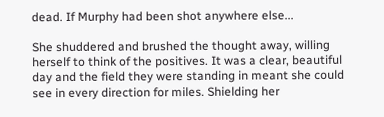dead. If Murphy had been shot anywhere else...

She shuddered and brushed the thought away, willing herself to think of the positives. It was a clear, beautiful day and the field they were standing in meant she could see in every direction for miles. Shielding her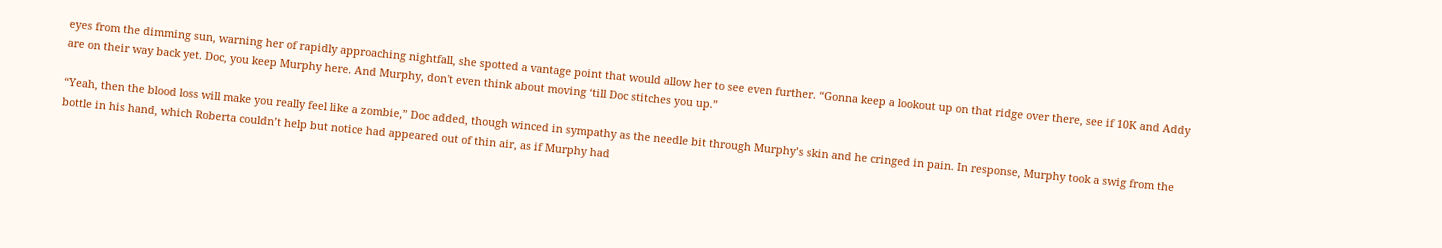eyes from the dimming sun, warning her of rapidly approaching nightfall, she spotted a vantage point that would allow her to see even further. “Gonna keep a lookout up on that ridge over there, see if 10K and Addy are on their way back yet. Doc, you keep Murphy here. And Murphy, don't even think about moving ‘till Doc stitches you up.”

“Yeah, then the blood loss will make you really feel like a zombie,” Doc added, though winced in sympathy as the needle bit through Murphy’s skin and he cringed in pain. In response, Murphy took a swig from the bottle in his hand, which Roberta couldn’t help but notice had appeared out of thin air, as if Murphy had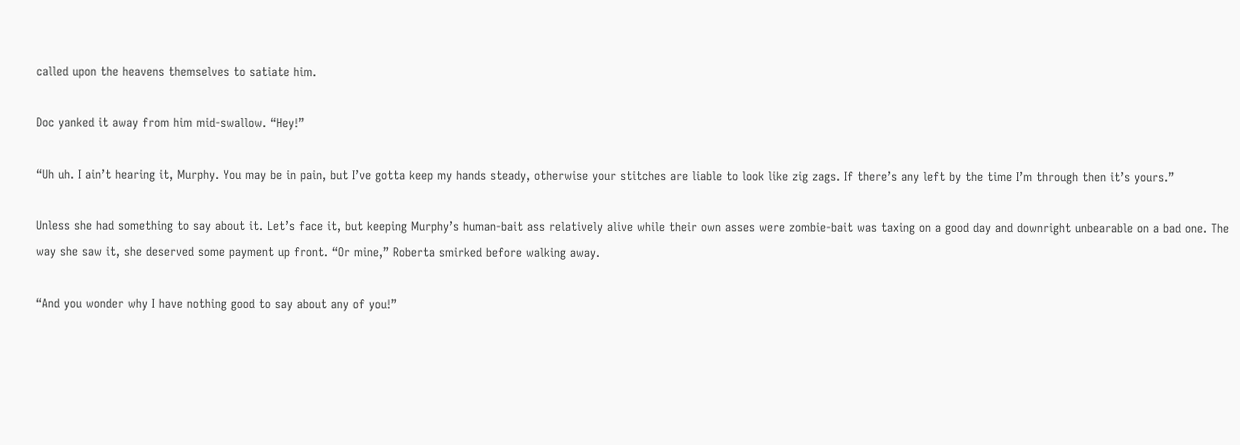called upon the heavens themselves to satiate him.

Doc yanked it away from him mid-swallow. “Hey!”

“Uh uh. I ain’t hearing it, Murphy. You may be in pain, but I’ve gotta keep my hands steady, otherwise your stitches are liable to look like zig zags. If there’s any left by the time I’m through then it’s yours.”

Unless she had something to say about it. Let’s face it, but keeping Murphy’s human-bait ass relatively alive while their own asses were zombie-bait was taxing on a good day and downright unbearable on a bad one. The way she saw it, she deserved some payment up front. “Or mine,” Roberta smirked before walking away.

“And you wonder why I have nothing good to say about any of you!”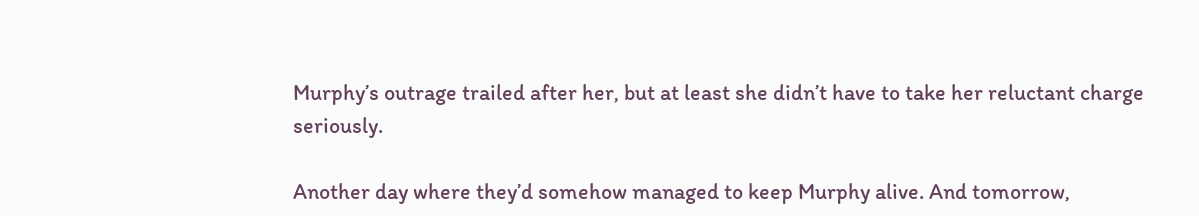Murphy’s outrage trailed after her, but at least she didn’t have to take her reluctant charge seriously.

Another day where they’d somehow managed to keep Murphy alive. And tomorrow,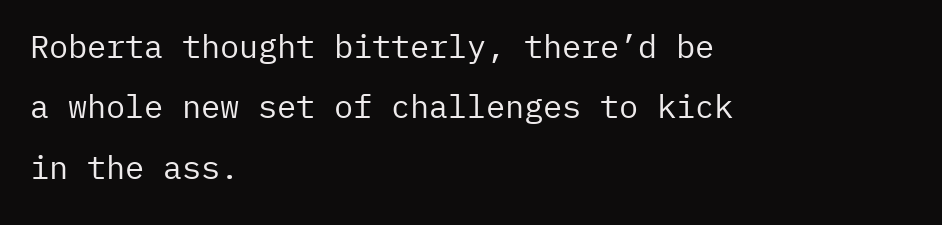Roberta thought bitterly, there’d be a whole new set of challenges to kick in the ass.